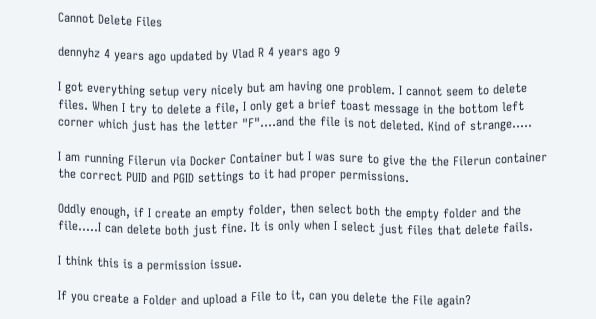Cannot Delete Files

dennyhz 4 years ago updated by Vlad R 4 years ago 9

I got everything setup very nicely but am having one problem. I cannot seem to delete files. When I try to delete a file, I only get a brief toast message in the bottom left corner which just has the letter "F"....and the file is not deleted. Kind of strange.....

I am running Filerun via Docker Container but I was sure to give the the Filerun container the correct PUID and PGID settings to it had proper permissions.

Oddly enough, if I create an empty folder, then select both the empty folder and the file.....I can delete both just fine. It is only when I select just files that delete fails.

I think this is a permission issue.

If you create a Folder and upload a File to it, can you delete the File again?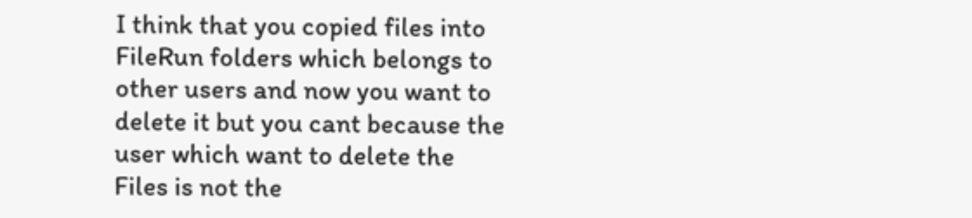I think that you copied files into FileRun folders which belongs to other users and now you want to delete it but you cant because the user which want to delete the Files is not the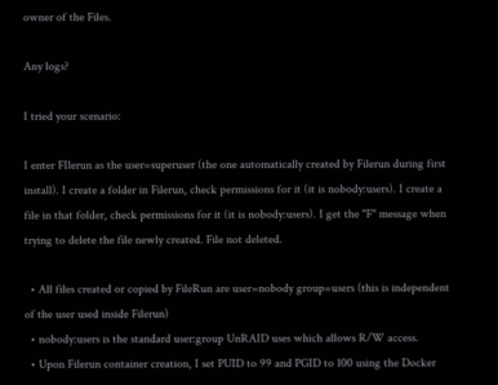owner of the Files.

Any logs?

I tried your scenario:

I enter FIlerun as the user=superuser (the one automatically created by Filerun during first install). I create a folder in Filerun, check permissions for it (it is nobody:users). I create a file in that folder, check permissions for it (it is nobody:users). I get the "F" message when trying to delete the file newly created. File not deleted.

  • All files created or copied by FileRun are user=nobody group=users (this is independent of the user used inside Filerun)
  • nobody:users is the standard user:group UnRAID uses which allows R/W access.
  • Upon Filerun container creation, I set PUID to 99 and PGID to 100 using the Docker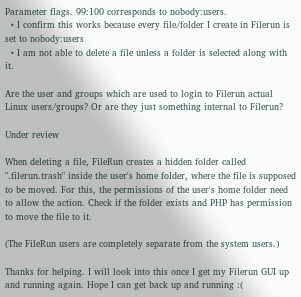Parameter flags. 99:100 corresponds to nobody:users.
  • I confirm this works because every file/folder I create in Filerun is set to nobody:users
  • I am not able to delete a file unless a folder is selected along with it.

Are the user and groups which are used to login to Filerun actual Linux users/groups? Or are they just something internal to Filerun?

Under review

When deleting a file, FileRun creates a hidden folder called ".filerun.trash" inside the user's home folder, where the file is supposed to be moved. For this, the permissions of the user's home folder need to allow the action. Check if the folder exists and PHP has permission to move the file to it.

(The FileRun users are completely separate from the system users.)

Thanks for helping. I will look into this once I get my Filerun GUI up and running again. Hope I can get back up and running :(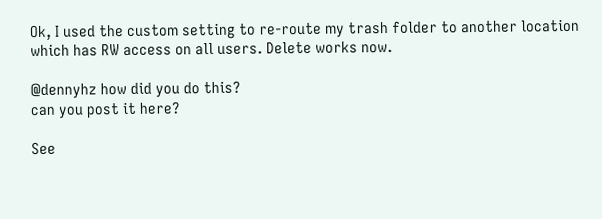Ok, I used the custom setting to re-route my trash folder to another location which has RW access on all users. Delete works now.

@dennyhz how did you do this?
can you post it here?

See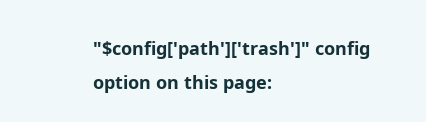"$config['path']['trash']" config option on this page: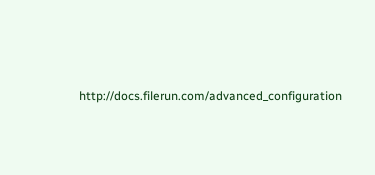http://docs.filerun.com/advanced_configuration